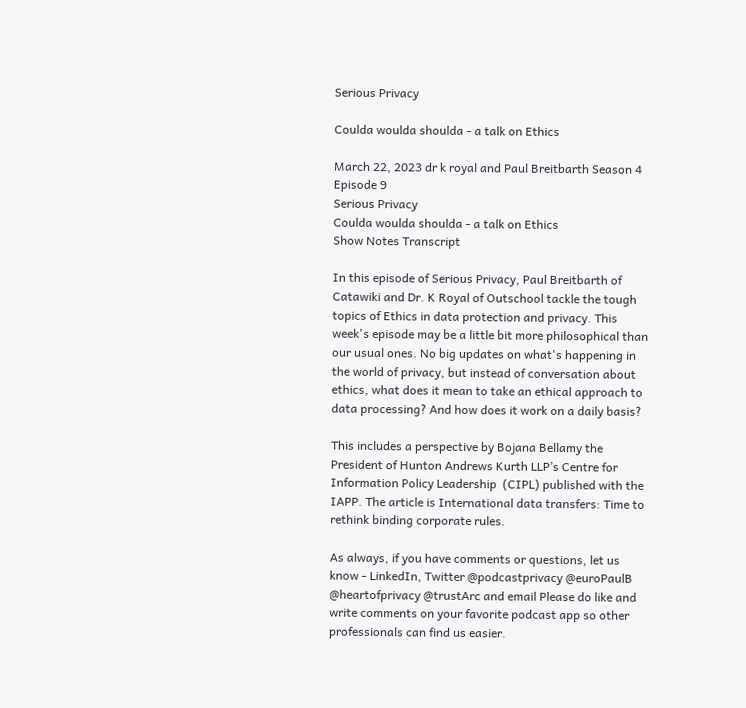Serious Privacy

Coulda woulda shoulda - a talk on Ethics

March 22, 2023 dr k royal and Paul Breitbarth Season 4 Episode 9
Serious Privacy
Coulda woulda shoulda - a talk on Ethics
Show Notes Transcript

In this episode of Serious Privacy, Paul Breitbarth of Catawiki and Dr. K Royal of Outschool tackle the tough topics of Ethics in data protection and privacy. This week's episode may be a little bit more philosophical than our usual ones. No big updates on what's happening in the world of privacy, but instead of conversation about ethics, what does it mean to take an ethical approach to data processing? And how does it work on a daily basis?

This includes a perspective by Bojana Bellamy the President of Hunton Andrews Kurth LLP’s Centre for Information Policy Leadership  (CIPL) published with the IAPP. The article is International data transfers: Time to rethink binding corporate rules.

As always, if you have comments or questions, let us know - LinkedIn, Twitter @podcastprivacy @euroPaulB @heartofprivacy @trustArc and email Please do like and write comments on your favorite podcast app so other professionals can find us easier.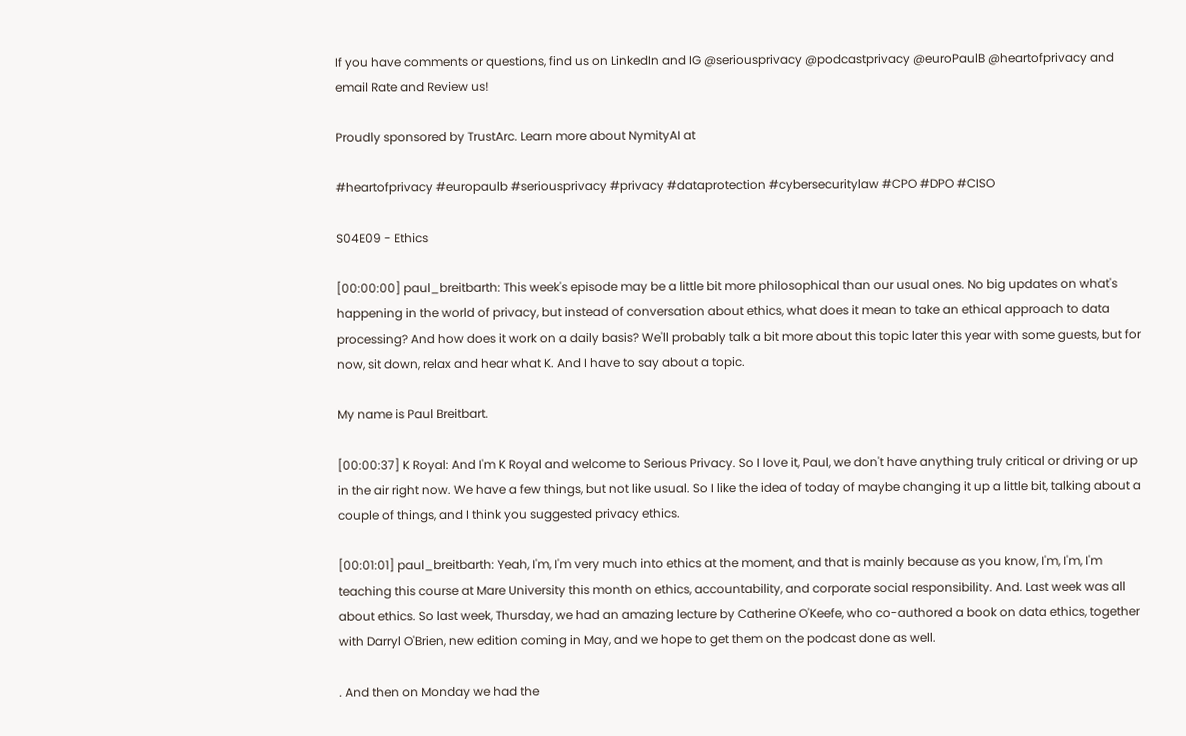If you have comments or questions, find us on LinkedIn and IG @seriousprivacy @podcastprivacy @euroPaulB @heartofprivacy and email Rate and Review us!

Proudly sponsored by TrustArc. Learn more about NymityAI at

#heartofprivacy #europaulb #seriousprivacy #privacy #dataprotection #cybersecuritylaw #CPO #DPO #CISO

S04E09 - Ethics

[00:00:00] paul_breitbarth: This week's episode may be a little bit more philosophical than our usual ones. No big updates on what's happening in the world of privacy, but instead of conversation about ethics, what does it mean to take an ethical approach to data processing? And how does it work on a daily basis? We'll probably talk a bit more about this topic later this year with some guests, but for now, sit down, relax and hear what K. And I have to say about a topic.

My name is Paul Breitbart.

[00:00:37] K Royal: And I'm K Royal and welcome to Serious Privacy. So I love it, Paul, we don't have anything truly critical or driving or up in the air right now. We have a few things, but not like usual. So I like the idea of today of maybe changing it up a little bit, talking about a couple of things, and I think you suggested privacy ethics.

[00:01:01] paul_breitbarth: Yeah, I'm, I'm very much into ethics at the moment, and that is mainly because as you know, I'm, I'm, I'm teaching this course at Mare University this month on ethics, accountability, and corporate social responsibility. And. Last week was all about ethics. So last week, Thursday, we had an amazing lecture by Catherine O'Keefe, who co-authored a book on data ethics, together with Darryl O'Brien, new edition coming in May, and we hope to get them on the podcast done as well.

. And then on Monday we had the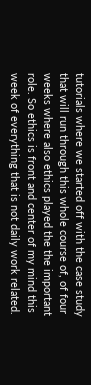tutorials where we started off with the case study that will run through this whole course of, of four weeks where also ethics played the the important role. So ethics is front and center of my mind this week of everything that is not daily work related.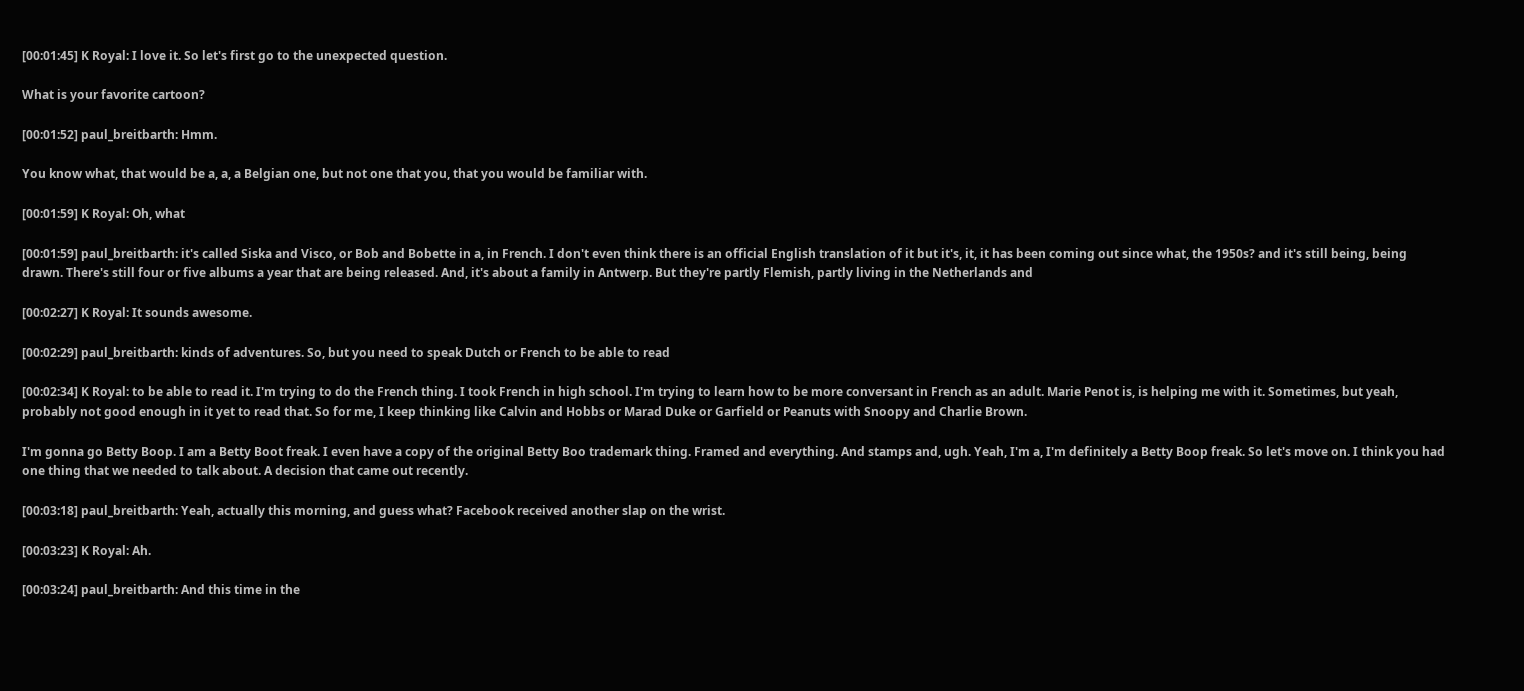[00:01:45] K Royal: I love it. So let's first go to the unexpected question.

What is your favorite cartoon?

[00:01:52] paul_breitbarth: Hmm.

You know what, that would be a, a, a Belgian one, but not one that you, that you would be familiar with.

[00:01:59] K Royal: Oh, what

[00:01:59] paul_breitbarth: it's called Siska and Visco, or Bob and Bobette in a, in French. I don't even think there is an official English translation of it but it's, it, it has been coming out since what, the 1950s? and it's still being, being drawn. There's still four or five albums a year that are being released. And, it's about a family in Antwerp. But they're partly Flemish, partly living in the Netherlands and

[00:02:27] K Royal: It sounds awesome.

[00:02:29] paul_breitbarth: kinds of adventures. So, but you need to speak Dutch or French to be able to read

[00:02:34] K Royal: to be able to read it. I'm trying to do the French thing. I took French in high school. I'm trying to learn how to be more conversant in French as an adult. Marie Penot is, is helping me with it. Sometimes, but yeah, probably not good enough in it yet to read that. So for me, I keep thinking like Calvin and Hobbs or Marad Duke or Garfield or Peanuts with Snoopy and Charlie Brown.

I'm gonna go Betty Boop. I am a Betty Boot freak. I even have a copy of the original Betty Boo trademark thing. Framed and everything. And stamps and, ugh. Yeah, I'm a, I'm definitely a Betty Boop freak. So let's move on. I think you had one thing that we needed to talk about. A decision that came out recently.

[00:03:18] paul_breitbarth: Yeah, actually this morning, and guess what? Facebook received another slap on the wrist.

[00:03:23] K Royal: Ah.

[00:03:24] paul_breitbarth: And this time in the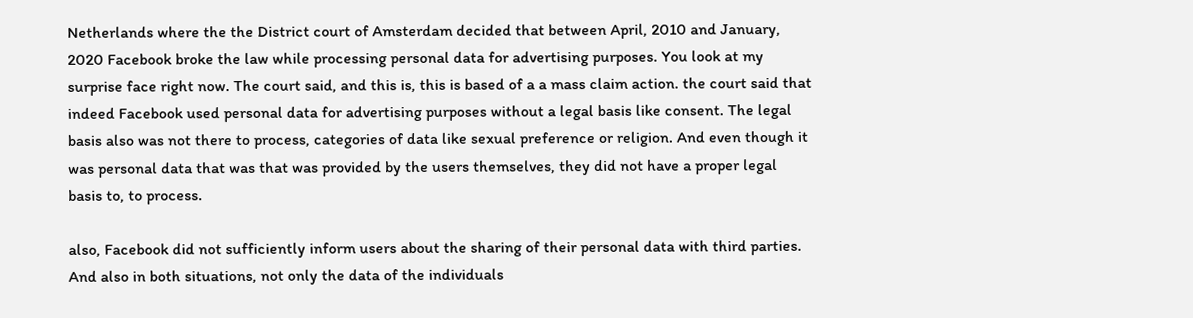Netherlands where the the District court of Amsterdam decided that between April, 2010 and January, 2020 Facebook broke the law while processing personal data for advertising purposes. You look at my surprise face right now. The court said, and this is, this is based of a a mass claim action. the court said that indeed Facebook used personal data for advertising purposes without a legal basis like consent. The legal basis also was not there to process, categories of data like sexual preference or religion. And even though it was personal data that was that was provided by the users themselves, they did not have a proper legal basis to, to process.

also, Facebook did not sufficiently inform users about the sharing of their personal data with third parties. And also in both situations, not only the data of the individuals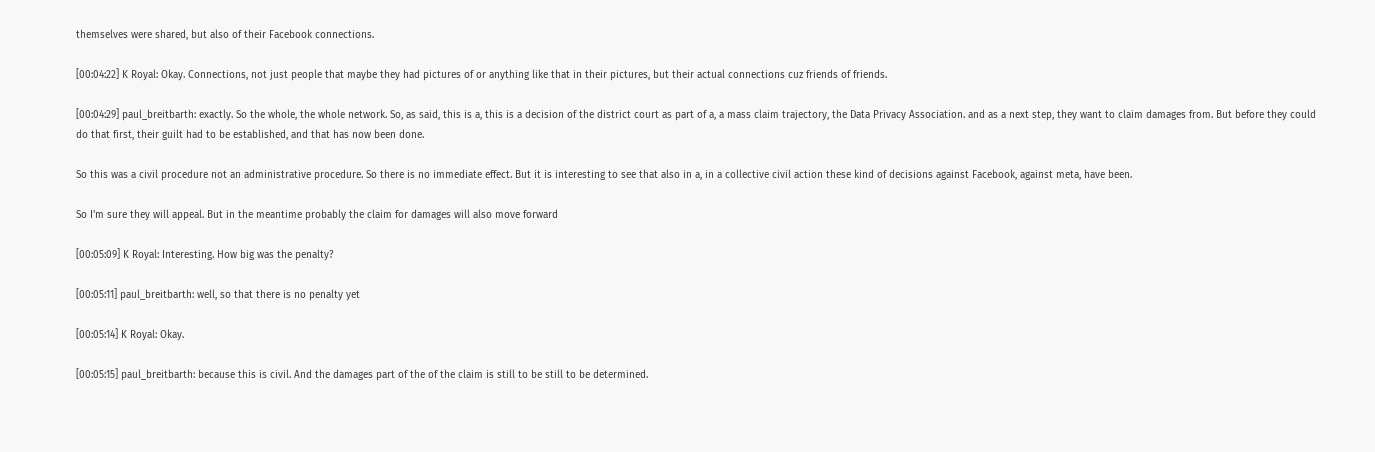themselves were shared, but also of their Facebook connections.

[00:04:22] K Royal: Okay. Connections, not just people that maybe they had pictures of or anything like that in their pictures, but their actual connections cuz friends of friends.

[00:04:29] paul_breitbarth: exactly. So the whole, the whole network. So, as said, this is a, this is a decision of the district court as part of a, a mass claim trajectory, the Data Privacy Association. and as a next step, they want to claim damages from. But before they could do that first, their guilt had to be established, and that has now been done.

So this was a civil procedure not an administrative procedure. So there is no immediate effect. But it is interesting to see that also in a, in a collective civil action these kind of decisions against Facebook, against meta, have been.

So I'm sure they will appeal. But in the meantime probably the claim for damages will also move forward

[00:05:09] K Royal: Interesting. How big was the penalty?

[00:05:11] paul_breitbarth: well, so that there is no penalty yet

[00:05:14] K Royal: Okay.

[00:05:15] paul_breitbarth: because this is civil. And the damages part of the of the claim is still to be still to be determined.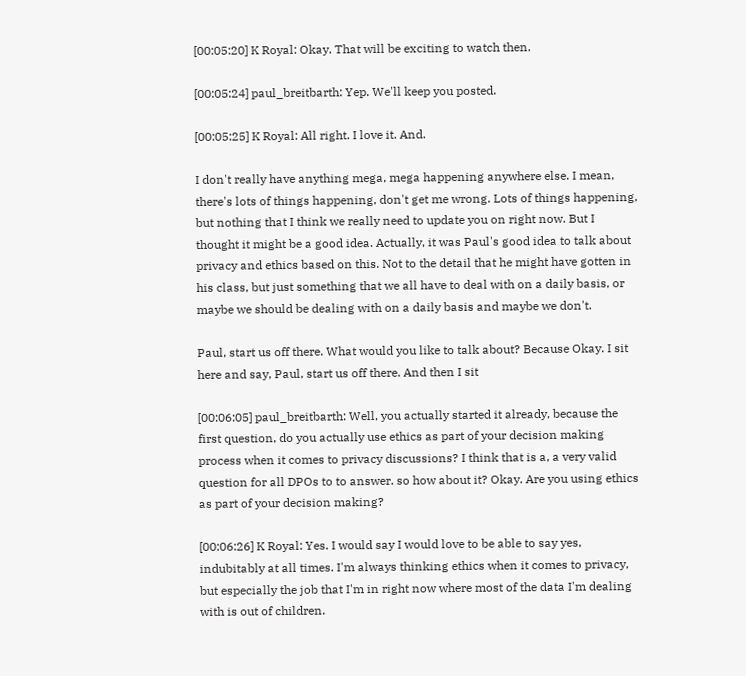[00:05:20] K Royal: Okay. That will be exciting to watch then.

[00:05:24] paul_breitbarth: Yep. We'll keep you posted.

[00:05:25] K Royal: All right. I love it. And.

I don't really have anything mega, mega happening anywhere else. I mean, there's lots of things happening, don't get me wrong. Lots of things happening, but nothing that I think we really need to update you on right now. But I thought it might be a good idea. Actually, it was Paul's good idea to talk about privacy and ethics based on this. Not to the detail that he might have gotten in his class, but just something that we all have to deal with on a daily basis, or maybe we should be dealing with on a daily basis and maybe we don't.

Paul, start us off there. What would you like to talk about? Because Okay. I sit here and say, Paul, start us off there. And then I sit

[00:06:05] paul_breitbarth: Well, you actually started it already, because the first question, do you actually use ethics as part of your decision making process when it comes to privacy discussions? I think that is a, a very valid question for all DPOs to to answer. so how about it? Okay. Are you using ethics as part of your decision making?

[00:06:26] K Royal: Yes. I would say I would love to be able to say yes, indubitably at all times. I'm always thinking ethics when it comes to privacy, but especially the job that I'm in right now where most of the data I'm dealing with is out of children.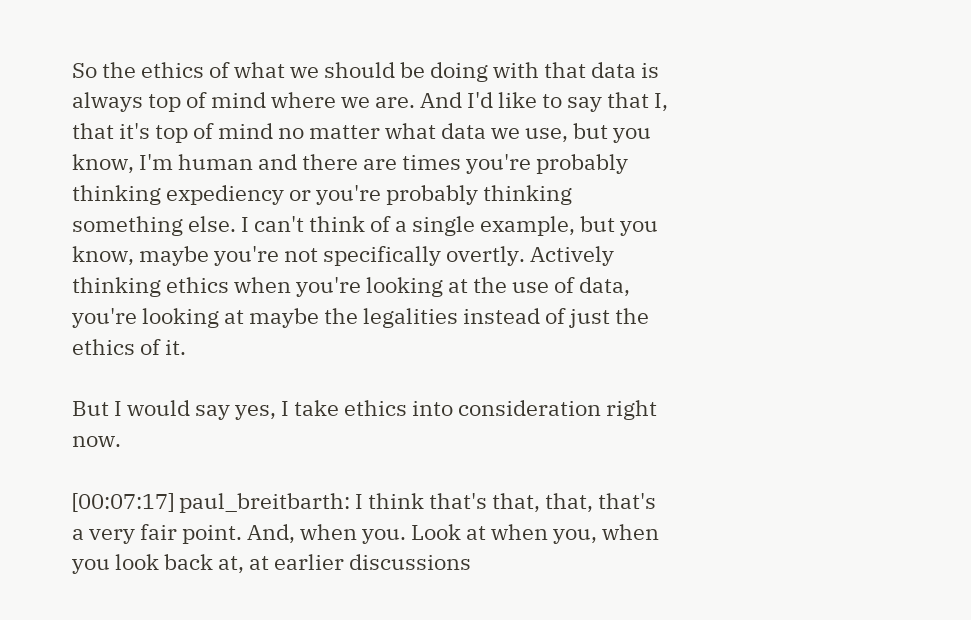So the ethics of what we should be doing with that data is always top of mind where we are. And I'd like to say that I, that it's top of mind no matter what data we use, but you know, I'm human and there are times you're probably thinking expediency or you're probably thinking something else. I can't think of a single example, but you know, maybe you're not specifically overtly. Actively thinking ethics when you're looking at the use of data, you're looking at maybe the legalities instead of just the ethics of it.

But I would say yes, I take ethics into consideration right now.

[00:07:17] paul_breitbarth: I think that's that, that, that's a very fair point. And, when you. Look at when you, when you look back at, at earlier discussions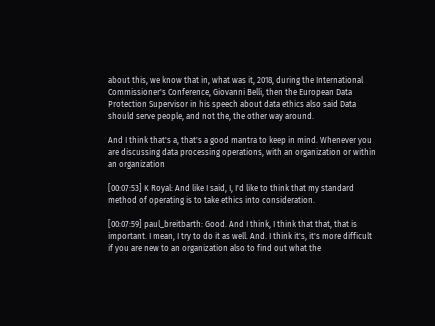about this, we know that in, what was it, 2018, during the International Commissioner's Conference, Giovanni Belli, then the European Data Protection Supervisor in his speech about data ethics also said Data should serve people, and not the, the other way around.

And I think that's a, that's a good mantra to keep in mind. Whenever you are discussing data processing operations, with an organization or within an organization

[00:07:53] K Royal: And like I said, I, I'd like to think that my standard method of operating is to take ethics into consideration.

[00:07:59] paul_breitbarth: Good. And I think, I think that that, that is important. I mean, I try to do it as well. And. I think it's, it's more difficult if you are new to an organization also to find out what the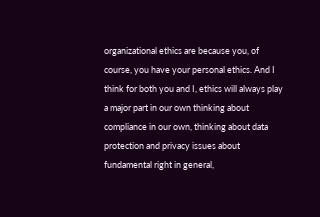organizational ethics are because you, of course, you have your personal ethics. And I think for both you and I, ethics will always play a major part in our own thinking about compliance in our own, thinking about data protection and privacy issues about fundamental right in general,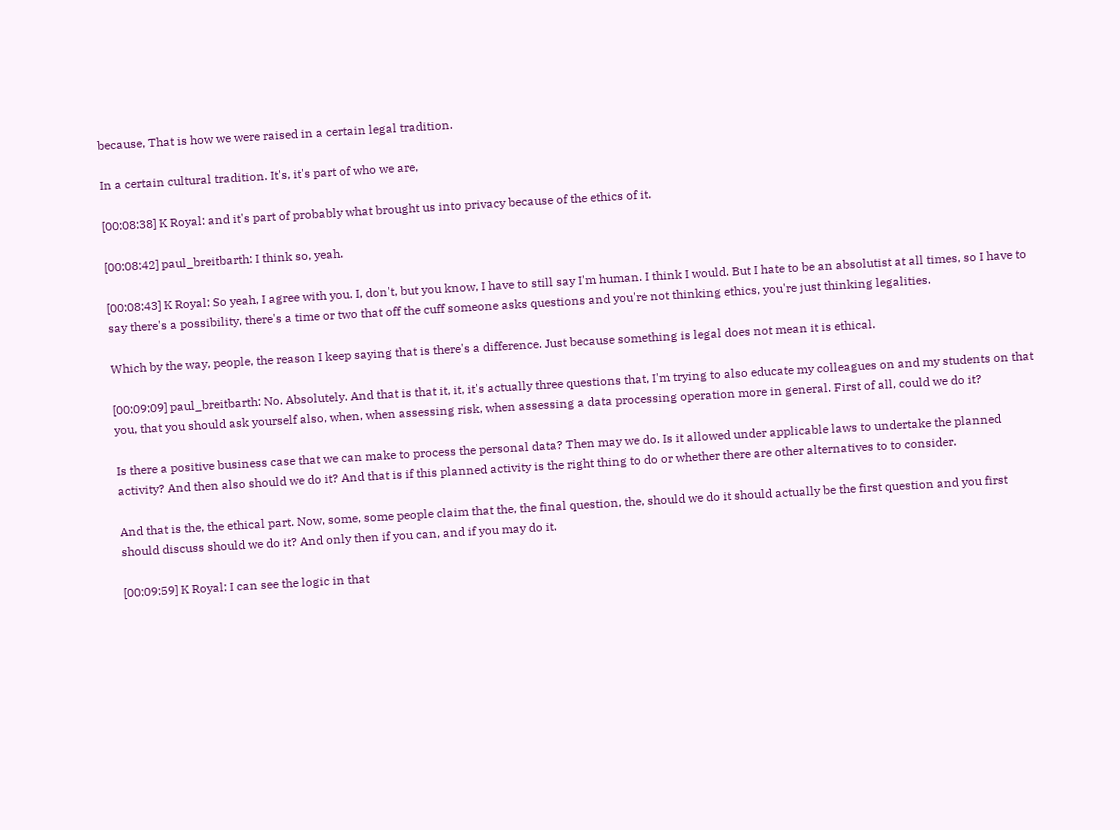because, That is how we were raised in a certain legal tradition.

In a certain cultural tradition. It's, it's part of who we are,

[00:08:38] K Royal: and it's part of probably what brought us into privacy because of the ethics of it.

[00:08:42] paul_breitbarth: I think so, yeah.

[00:08:43] K Royal: So yeah, I agree with you. I, don't, but you know, I have to still say I'm human. I think I would. But I hate to be an absolutist at all times, so I have to say there's a possibility, there's a time or two that off the cuff someone asks questions and you're not thinking ethics, you're just thinking legalities.

Which by the way, people, the reason I keep saying that is there's a difference. Just because something is legal does not mean it is ethical.

[00:09:09] paul_breitbarth: No. Absolutely. And that is that it, it, it's actually three questions that, I'm trying to also educate my colleagues on and my students on that you, that you should ask yourself also, when, when assessing risk, when assessing a data processing operation more in general. First of all, could we do it?

Is there a positive business case that we can make to process the personal data? Then may we do. Is it allowed under applicable laws to undertake the planned activity? And then also should we do it? And that is if this planned activity is the right thing to do or whether there are other alternatives to to consider.

And that is the, the ethical part. Now, some, some people claim that the, the final question, the, should we do it should actually be the first question and you first should discuss should we do it? And only then if you can, and if you may do it.

[00:09:59] K Royal: I can see the logic in that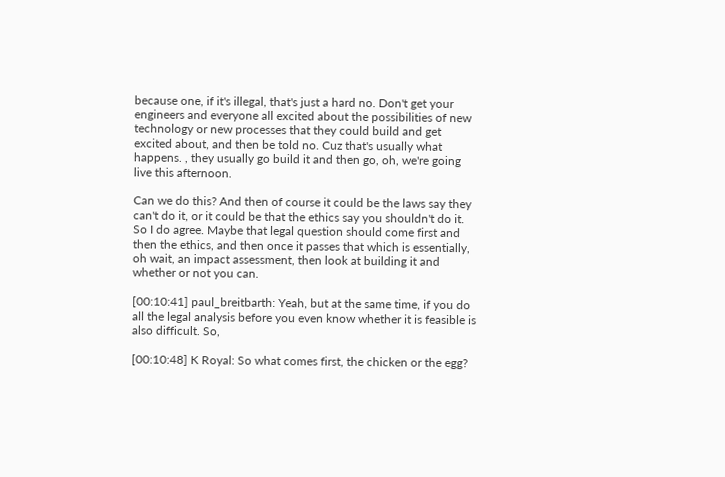because one, if it's illegal, that's just a hard no. Don't get your engineers and everyone all excited about the possibilities of new technology or new processes that they could build and get excited about, and then be told no. Cuz that's usually what happens. , they usually go build it and then go, oh, we're going live this afternoon.

Can we do this? And then of course it could be the laws say they can't do it, or it could be that the ethics say you shouldn't do it. So I do agree. Maybe that legal question should come first and then the ethics, and then once it passes that which is essentially, oh wait, an impact assessment, then look at building it and whether or not you can.

[00:10:41] paul_breitbarth: Yeah, but at the same time, if you do all the legal analysis before you even know whether it is feasible is also difficult. So,

[00:10:48] K Royal: So what comes first, the chicken or the egg?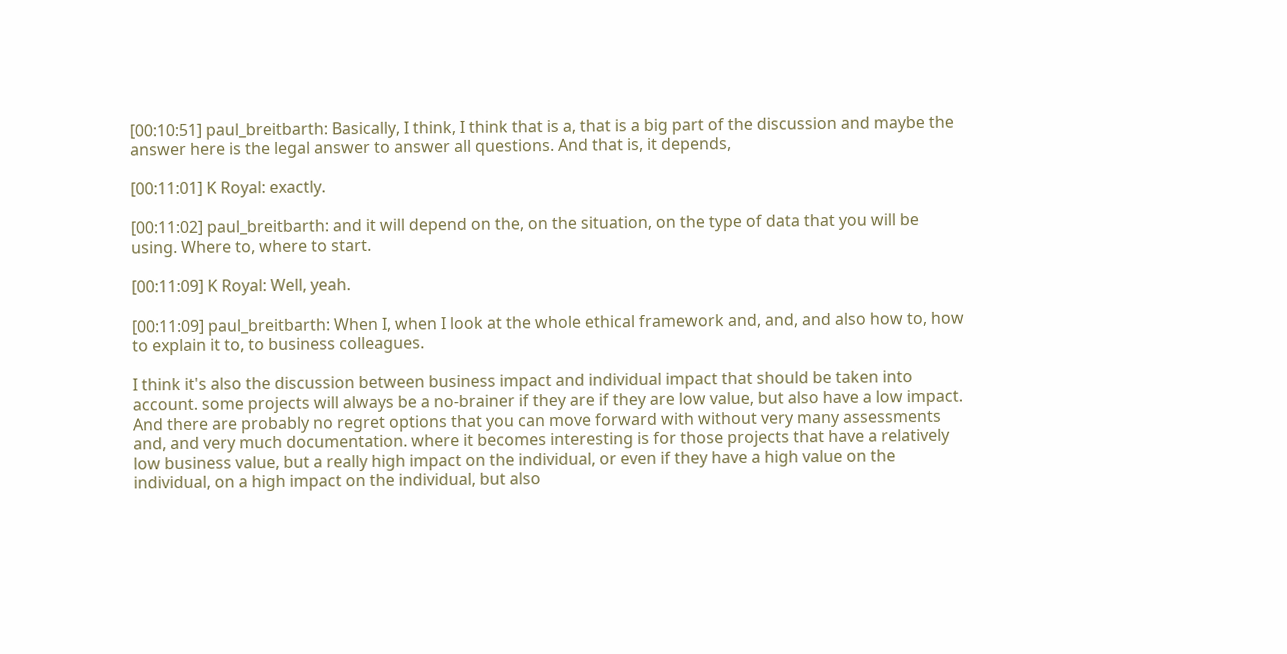[00:10:51] paul_breitbarth: Basically, I think, I think that is a, that is a big part of the discussion and maybe the answer here is the legal answer to answer all questions. And that is, it depends,

[00:11:01] K Royal: exactly.

[00:11:02] paul_breitbarth: and it will depend on the, on the situation, on the type of data that you will be using. Where to, where to start.

[00:11:09] K Royal: Well, yeah.

[00:11:09] paul_breitbarth: When I, when I look at the whole ethical framework and, and, and also how to, how to explain it to, to business colleagues.

I think it's also the discussion between business impact and individual impact that should be taken into account. some projects will always be a no-brainer if they are if they are low value, but also have a low impact. And there are probably no regret options that you can move forward with without very many assessments and, and very much documentation. where it becomes interesting is for those projects that have a relatively low business value, but a really high impact on the individual, or even if they have a high value on the individual, on a high impact on the individual, but also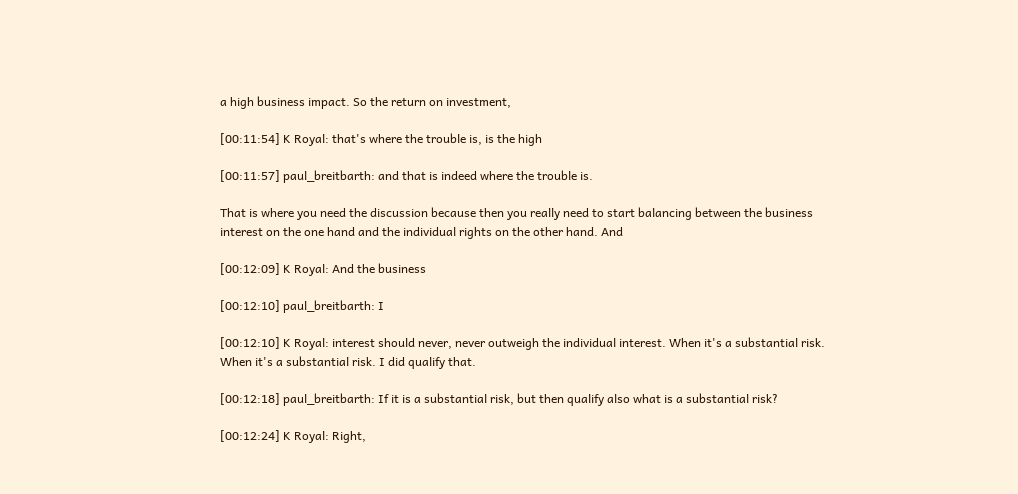a high business impact. So the return on investment,

[00:11:54] K Royal: that's where the trouble is, is the high

[00:11:57] paul_breitbarth: and that is indeed where the trouble is.

That is where you need the discussion because then you really need to start balancing between the business interest on the one hand and the individual rights on the other hand. And

[00:12:09] K Royal: And the business

[00:12:10] paul_breitbarth: I

[00:12:10] K Royal: interest should never, never outweigh the individual interest. When it's a substantial risk. When it's a substantial risk. I did qualify that.

[00:12:18] paul_breitbarth: If it is a substantial risk, but then qualify also what is a substantial risk?

[00:12:24] K Royal: Right,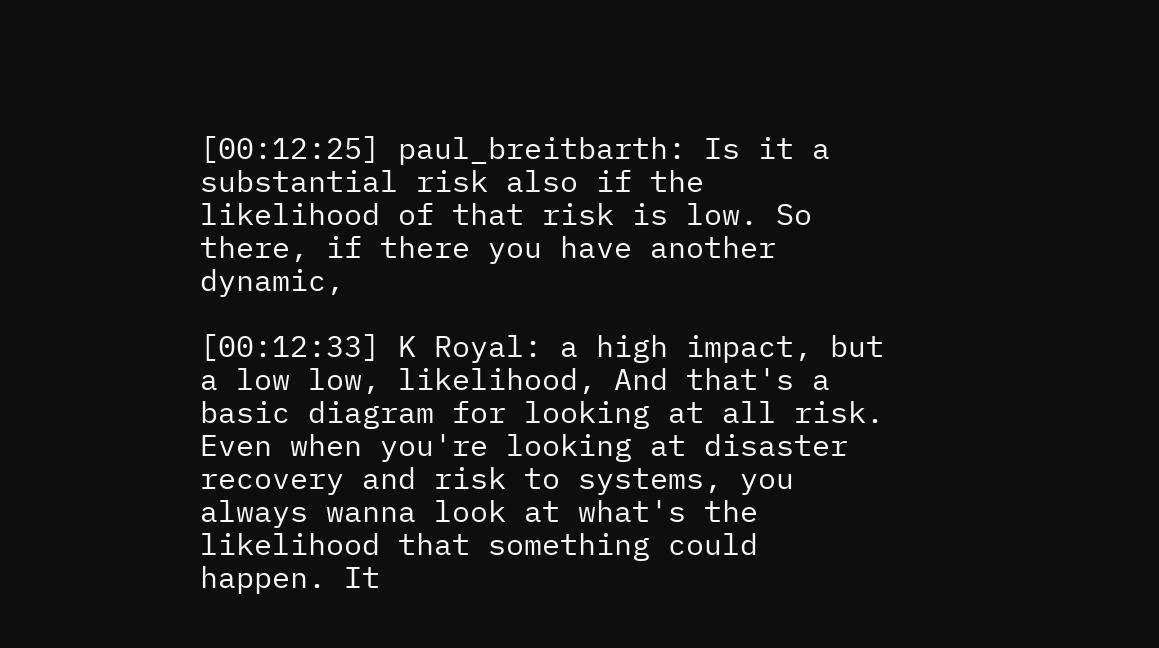[00:12:25] paul_breitbarth: Is it a substantial risk also if the likelihood of that risk is low. So there, if there you have another dynamic,

[00:12:33] K Royal: a high impact, but a low low, likelihood, And that's a basic diagram for looking at all risk. Even when you're looking at disaster recovery and risk to systems, you always wanna look at what's the likelihood that something could happen. It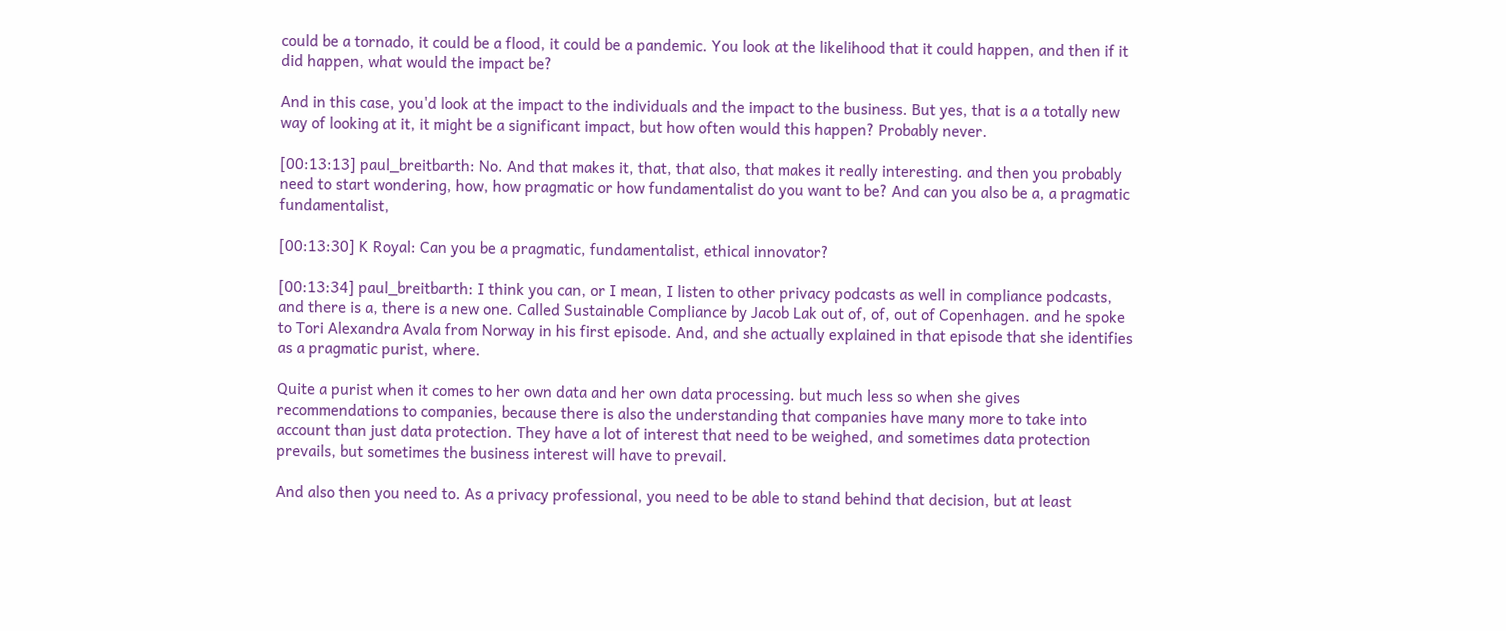could be a tornado, it could be a flood, it could be a pandemic. You look at the likelihood that it could happen, and then if it did happen, what would the impact be?

And in this case, you'd look at the impact to the individuals and the impact to the business. But yes, that is a a totally new way of looking at it, it might be a significant impact, but how often would this happen? Probably never.

[00:13:13] paul_breitbarth: No. And that makes it, that, that also, that makes it really interesting. and then you probably need to start wondering, how, how pragmatic or how fundamentalist do you want to be? And can you also be a, a pragmatic fundamentalist,

[00:13:30] K Royal: Can you be a pragmatic, fundamentalist, ethical innovator?

[00:13:34] paul_breitbarth: I think you can, or I mean, I listen to other privacy podcasts as well in compliance podcasts, and there is a, there is a new one. Called Sustainable Compliance by Jacob Lak out of, of, out of Copenhagen. and he spoke to Tori Alexandra Avala from Norway in his first episode. And, and she actually explained in that episode that she identifies as a pragmatic purist, where.

Quite a purist when it comes to her own data and her own data processing. but much less so when she gives recommendations to companies, because there is also the understanding that companies have many more to take into account than just data protection. They have a lot of interest that need to be weighed, and sometimes data protection prevails, but sometimes the business interest will have to prevail.

And also then you need to. As a privacy professional, you need to be able to stand behind that decision, but at least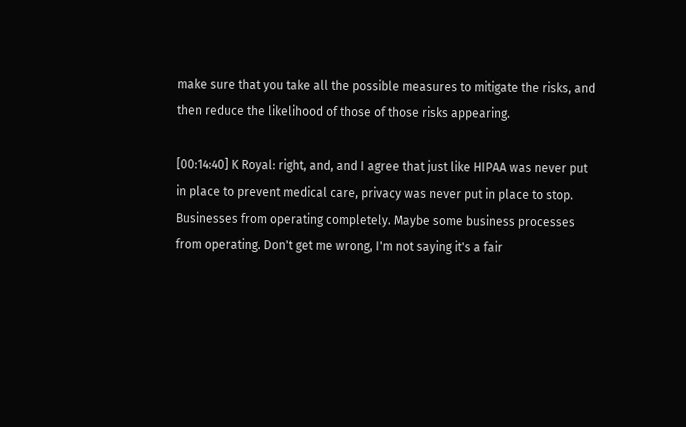make sure that you take all the possible measures to mitigate the risks, and then reduce the likelihood of those of those risks appearing.

[00:14:40] K Royal: right, and, and I agree that just like HIPAA was never put in place to prevent medical care, privacy was never put in place to stop. Businesses from operating completely. Maybe some business processes from operating. Don't get me wrong, I'm not saying it's a fair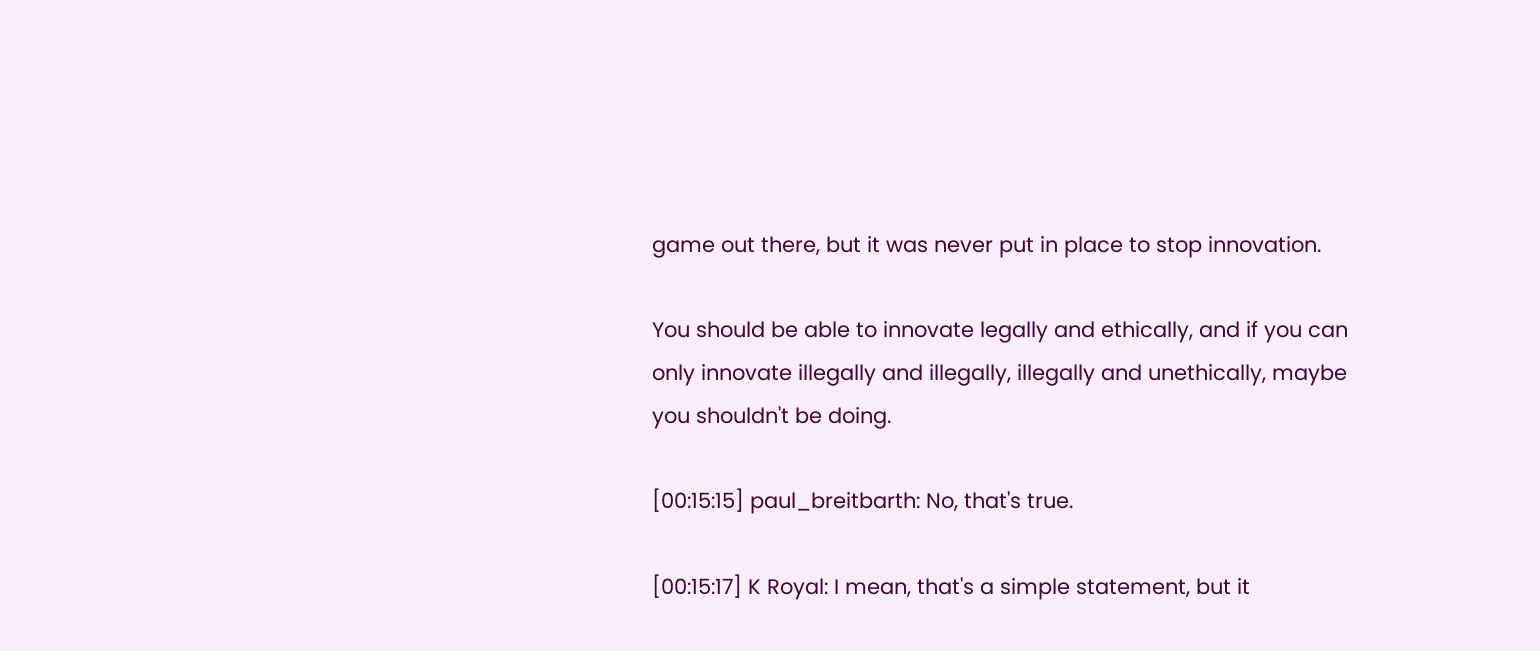game out there, but it was never put in place to stop innovation.

You should be able to innovate legally and ethically, and if you can only innovate illegally and illegally, illegally and unethically, maybe you shouldn't be doing.

[00:15:15] paul_breitbarth: No, that's true.

[00:15:17] K Royal: I mean, that's a simple statement, but it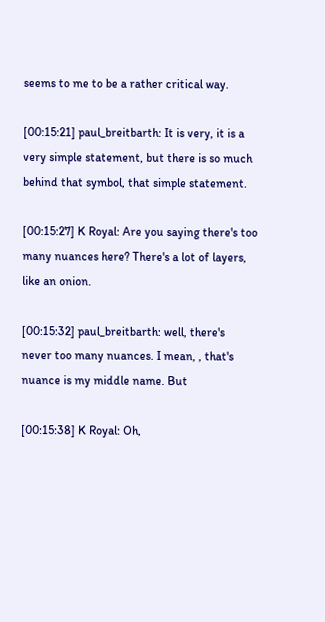seems to me to be a rather critical way.

[00:15:21] paul_breitbarth: It is very, it is a very simple statement, but there is so much behind that symbol, that simple statement.

[00:15:27] K Royal: Are you saying there's too many nuances here? There's a lot of layers, like an onion.

[00:15:32] paul_breitbarth: well, there's never too many nuances. I mean, , that's nuance is my middle name. But

[00:15:38] K Royal: Oh,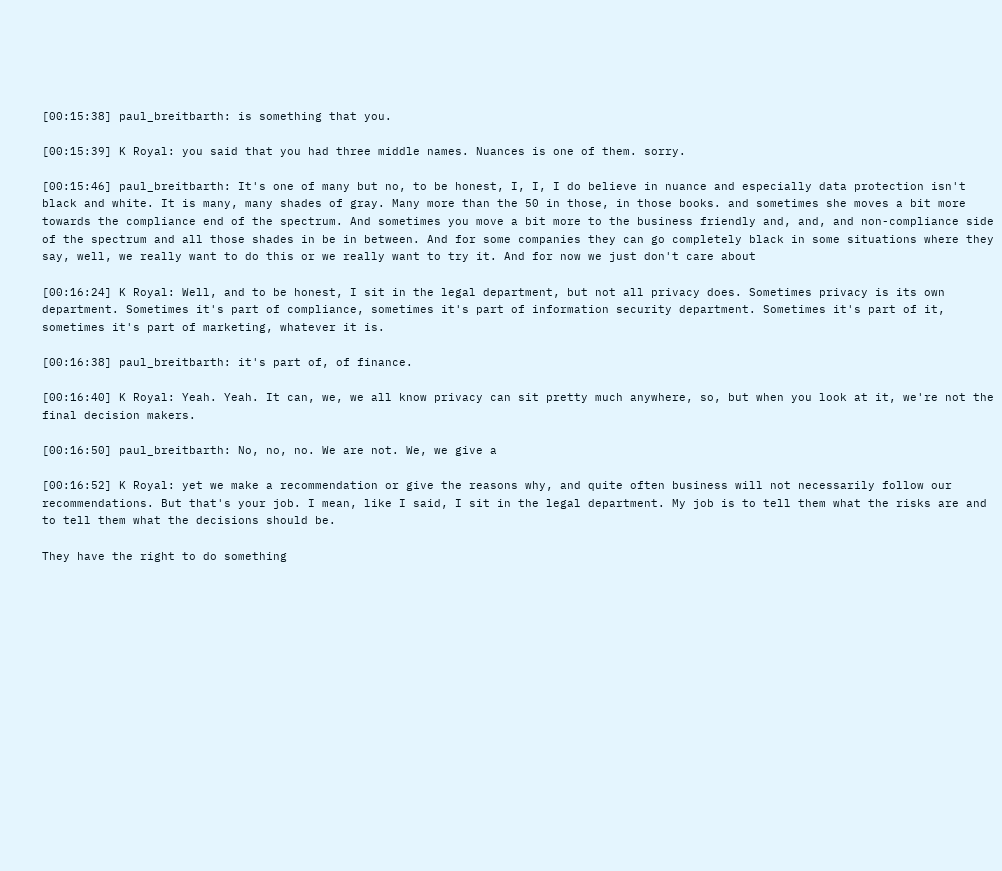[00:15:38] paul_breitbarth: is something that you.

[00:15:39] K Royal: you said that you had three middle names. Nuances is one of them. sorry.

[00:15:46] paul_breitbarth: It's one of many but no, to be honest, I, I, I do believe in nuance and especially data protection isn't black and white. It is many, many shades of gray. Many more than the 50 in those, in those books. and sometimes she moves a bit more towards the compliance end of the spectrum. And sometimes you move a bit more to the business friendly and, and, and non-compliance side of the spectrum and all those shades in be in between. And for some companies they can go completely black in some situations where they say, well, we really want to do this or we really want to try it. And for now we just don't care about

[00:16:24] K Royal: Well, and to be honest, I sit in the legal department, but not all privacy does. Sometimes privacy is its own department. Sometimes it's part of compliance, sometimes it's part of information security department. Sometimes it's part of it, sometimes it's part of marketing, whatever it is.

[00:16:38] paul_breitbarth: it's part of, of finance.

[00:16:40] K Royal: Yeah. Yeah. It can, we, we all know privacy can sit pretty much anywhere, so, but when you look at it, we're not the final decision makers.

[00:16:50] paul_breitbarth: No, no, no. We are not. We, we give a

[00:16:52] K Royal: yet we make a recommendation or give the reasons why, and quite often business will not necessarily follow our recommendations. But that's your job. I mean, like I said, I sit in the legal department. My job is to tell them what the risks are and to tell them what the decisions should be.

They have the right to do something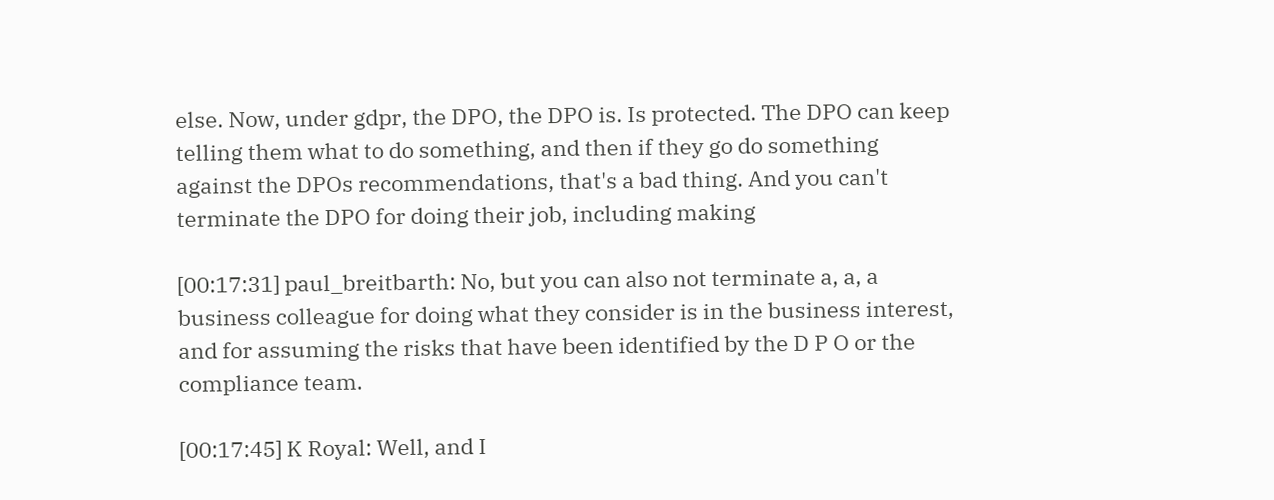else. Now, under gdpr, the DPO, the DPO is. Is protected. The DPO can keep telling them what to do something, and then if they go do something against the DPOs recommendations, that's a bad thing. And you can't terminate the DPO for doing their job, including making

[00:17:31] paul_breitbarth: No, but you can also not terminate a, a, a business colleague for doing what they consider is in the business interest, and for assuming the risks that have been identified by the D P O or the compliance team.

[00:17:45] K Royal: Well, and I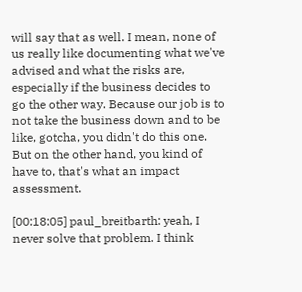will say that as well. I mean, none of us really like documenting what we've advised and what the risks are, especially if the business decides to go the other way. Because our job is to not take the business down and to be like, gotcha, you didn't do this one. But on the other hand, you kind of have to, that's what an impact assessment.

[00:18:05] paul_breitbarth: yeah, I never solve that problem. I think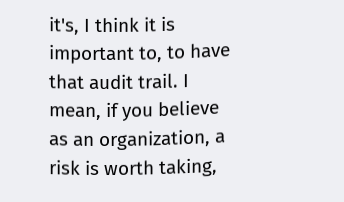it's, I think it is important to, to have that audit trail. I mean, if you believe as an organization, a risk is worth taking,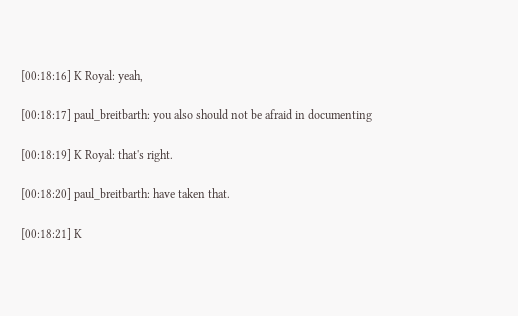[00:18:16] K Royal: yeah,

[00:18:17] paul_breitbarth: you also should not be afraid in documenting

[00:18:19] K Royal: that's right.

[00:18:20] paul_breitbarth: have taken that.

[00:18:21] K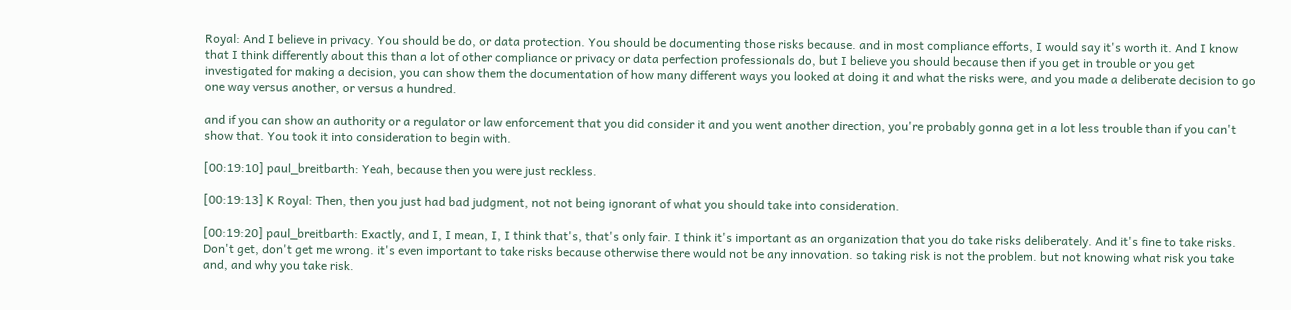Royal: And I believe in privacy. You should be do, or data protection. You should be documenting those risks because. and in most compliance efforts, I would say it's worth it. And I know that I think differently about this than a lot of other compliance or privacy or data perfection professionals do, but I believe you should because then if you get in trouble or you get investigated for making a decision, you can show them the documentation of how many different ways you looked at doing it and what the risks were, and you made a deliberate decision to go one way versus another, or versus a hundred.

and if you can show an authority or a regulator or law enforcement that you did consider it and you went another direction, you're probably gonna get in a lot less trouble than if you can't show that. You took it into consideration to begin with.

[00:19:10] paul_breitbarth: Yeah, because then you were just reckless.

[00:19:13] K Royal: Then, then you just had bad judgment, not not being ignorant of what you should take into consideration.

[00:19:20] paul_breitbarth: Exactly, and I, I mean, I, I think that's, that's only fair. I think it's important as an organization that you do take risks deliberately. And it's fine to take risks. Don't get, don't get me wrong. it's even important to take risks because otherwise there would not be any innovation. so taking risk is not the problem. but not knowing what risk you take and, and why you take risk.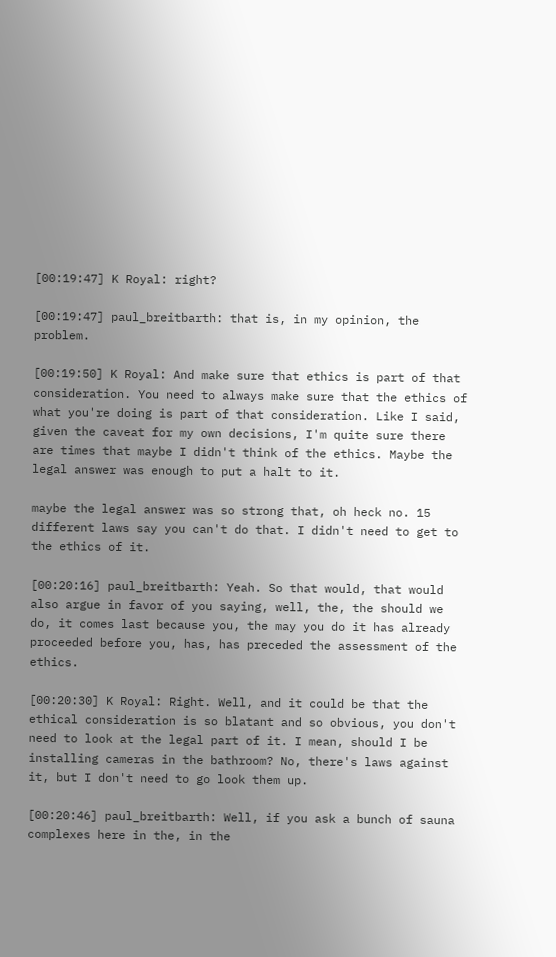[00:19:47] K Royal: right?

[00:19:47] paul_breitbarth: that is, in my opinion, the problem.

[00:19:50] K Royal: And make sure that ethics is part of that consideration. You need to always make sure that the ethics of what you're doing is part of that consideration. Like I said, given the caveat for my own decisions, I'm quite sure there are times that maybe I didn't think of the ethics. Maybe the legal answer was enough to put a halt to it.

maybe the legal answer was so strong that, oh heck no. 15 different laws say you can't do that. I didn't need to get to the ethics of it.

[00:20:16] paul_breitbarth: Yeah. So that would, that would also argue in favor of you saying, well, the, the should we do, it comes last because you, the may you do it has already proceeded before you, has, has preceded the assessment of the ethics.

[00:20:30] K Royal: Right. Well, and it could be that the ethical consideration is so blatant and so obvious, you don't need to look at the legal part of it. I mean, should I be installing cameras in the bathroom? No, there's laws against it, but I don't need to go look them up.

[00:20:46] paul_breitbarth: Well, if you ask a bunch of sauna complexes here in the, in the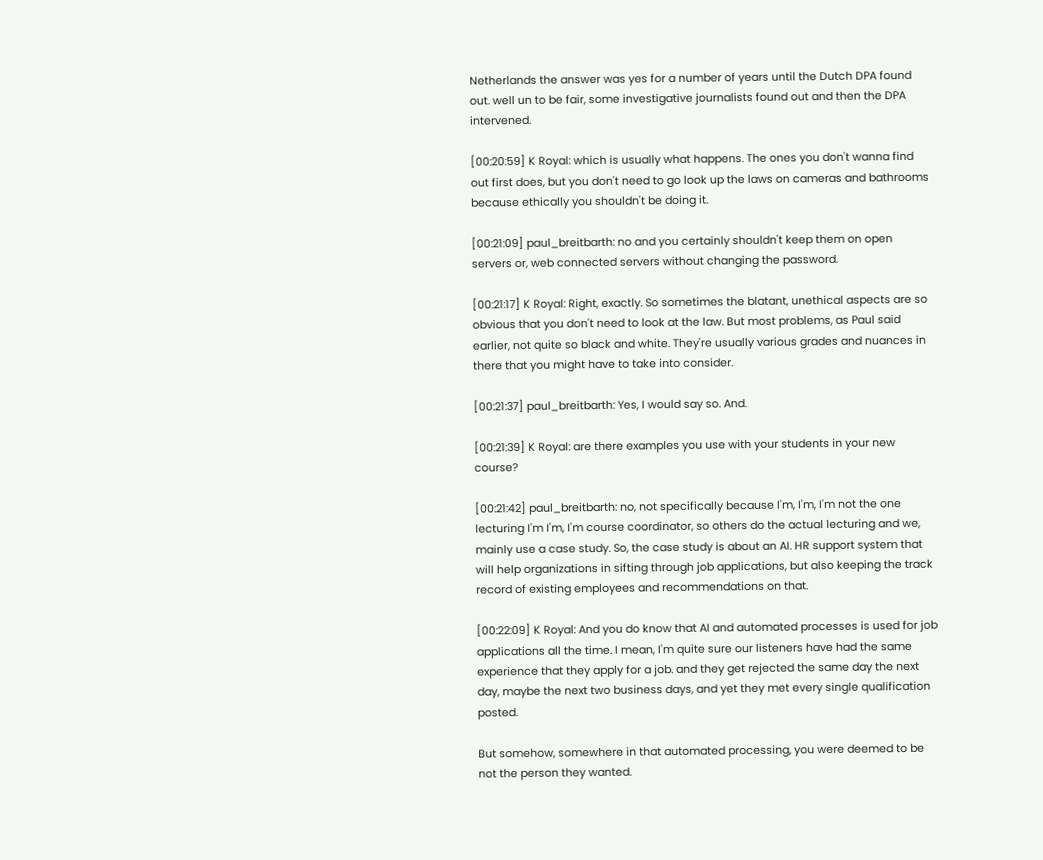Netherlands the answer was yes for a number of years until the Dutch DPA found out. well un to be fair, some investigative journalists found out and then the DPA intervened.

[00:20:59] K Royal: which is usually what happens. The ones you don't wanna find out first does, but you don't need to go look up the laws on cameras and bathrooms because ethically you shouldn't be doing it.

[00:21:09] paul_breitbarth: no and you certainly shouldn't keep them on open servers or, web connected servers without changing the password.

[00:21:17] K Royal: Right, exactly. So sometimes the blatant, unethical aspects are so obvious that you don't need to look at the law. But most problems, as Paul said earlier, not quite so black and white. They're usually various grades and nuances in there that you might have to take into consider.

[00:21:37] paul_breitbarth: Yes, I would say so. And.

[00:21:39] K Royal: are there examples you use with your students in your new course?

[00:21:42] paul_breitbarth: no, not specifically because I'm, I'm, I'm not the one lecturing I'm I'm, I'm course coordinator, so others do the actual lecturing and we, mainly use a case study. So, the case study is about an AI. HR support system that will help organizations in sifting through job applications, but also keeping the track record of existing employees and recommendations on that.

[00:22:09] K Royal: And you do know that AI and automated processes is used for job applications all the time. I mean, I'm quite sure our listeners have had the same experience that they apply for a job. and they get rejected the same day the next day, maybe the next two business days, and yet they met every single qualification posted.

But somehow, somewhere in that automated processing, you were deemed to be not the person they wanted.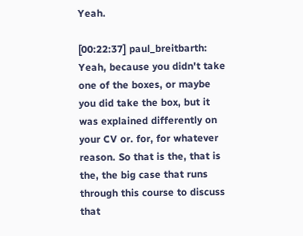Yeah.

[00:22:37] paul_breitbarth: Yeah, because you didn't take one of the boxes, or maybe you did take the box, but it was explained differently on your CV or. for, for whatever reason. So that is the, that is the, the big case that runs through this course to discuss that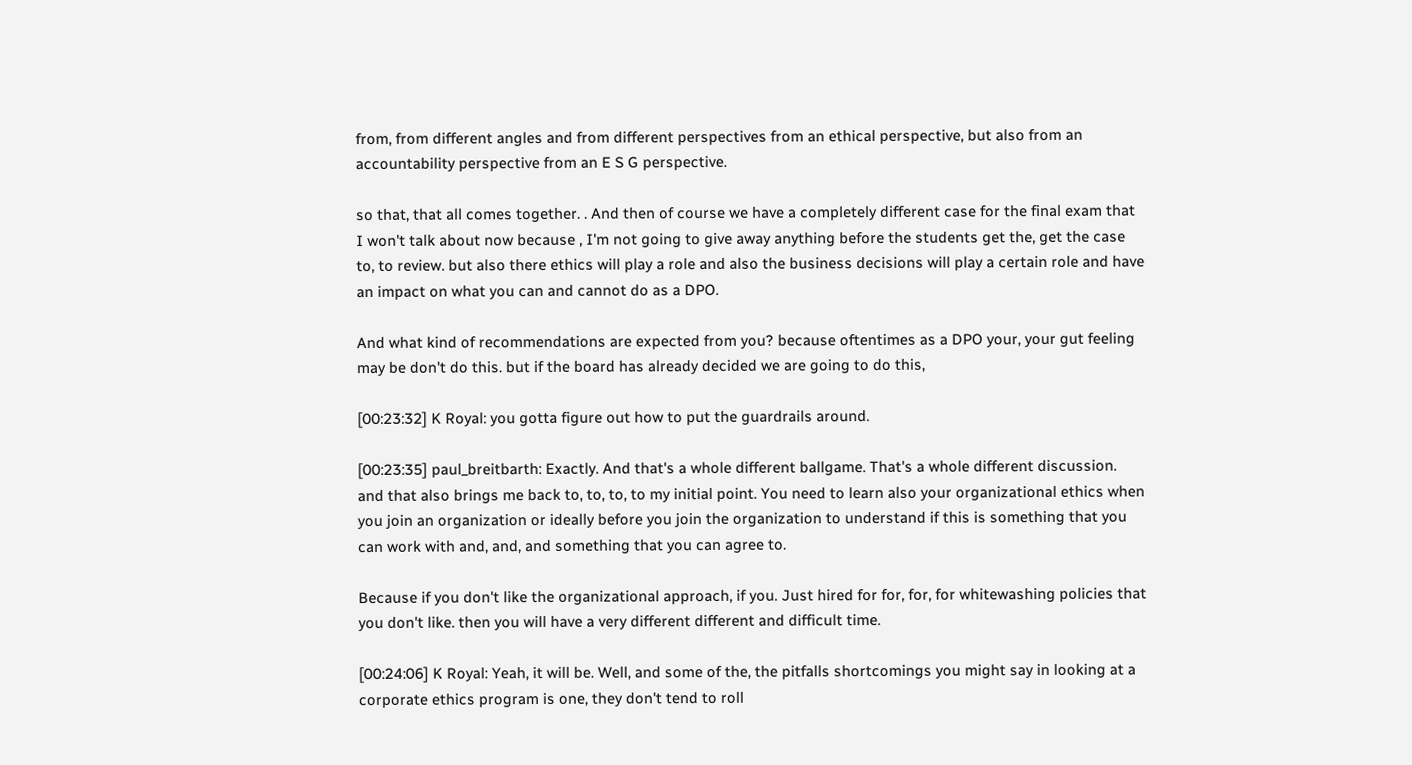from, from different angles and from different perspectives from an ethical perspective, but also from an accountability perspective from an E S G perspective.

so that, that all comes together. . And then of course we have a completely different case for the final exam that I won't talk about now because , I'm not going to give away anything before the students get the, get the case to, to review. but also there ethics will play a role and also the business decisions will play a certain role and have an impact on what you can and cannot do as a DPO.

And what kind of recommendations are expected from you? because oftentimes as a DPO your, your gut feeling may be don't do this. but if the board has already decided we are going to do this,

[00:23:32] K Royal: you gotta figure out how to put the guardrails around.

[00:23:35] paul_breitbarth: Exactly. And that's a whole different ballgame. That's a whole different discussion. and that also brings me back to, to, to, to my initial point. You need to learn also your organizational ethics when you join an organization or ideally before you join the organization to understand if this is something that you can work with and, and, and something that you can agree to.

Because if you don't like the organizational approach, if you. Just hired for for, for, for whitewashing policies that you don't like. then you will have a very different different and difficult time.

[00:24:06] K Royal: Yeah, it will be. Well, and some of the, the pitfalls shortcomings you might say in looking at a corporate ethics program is one, they don't tend to roll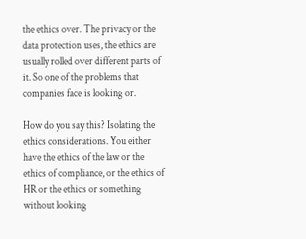the ethics over. The privacy or the data protection uses, the ethics are usually rolled over different parts of it. So one of the problems that companies face is looking or.

How do you say this? Isolating the ethics considerations. You either have the ethics of the law or the ethics of compliance, or the ethics of HR or the ethics or something without looking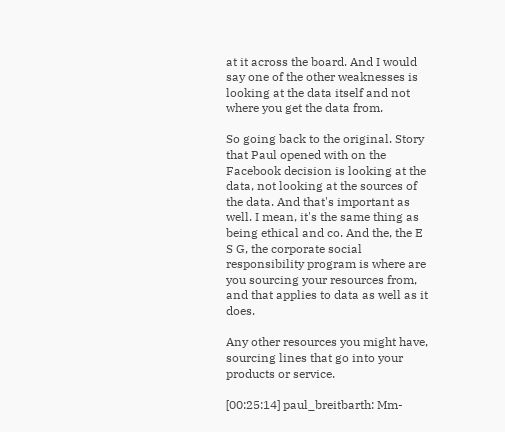at it across the board. And I would say one of the other weaknesses is looking at the data itself and not where you get the data from.

So going back to the original. Story that Paul opened with on the Facebook decision is looking at the data, not looking at the sources of the data. And that's important as well. I mean, it's the same thing as being ethical and co. And the, the E S G, the corporate social responsibility program is where are you sourcing your resources from, and that applies to data as well as it does.

Any other resources you might have, sourcing lines that go into your products or service.

[00:25:14] paul_breitbarth: Mm-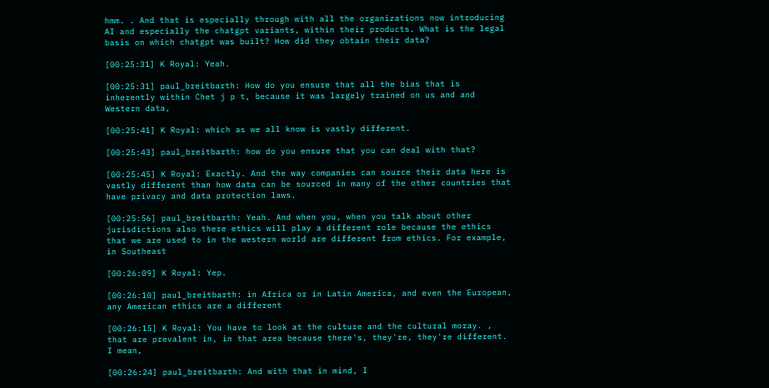hmm. . And that is especially through with all the organizations now introducing AI and especially the chatgpt variants, within their products. What is the legal basis on which chatgpt was built? How did they obtain their data?

[00:25:31] K Royal: Yeah.

[00:25:31] paul_breitbarth: How do you ensure that all the bias that is inherently within Chet j p t, because it was largely trained on us and and Western data,

[00:25:41] K Royal: which as we all know is vastly different.

[00:25:43] paul_breitbarth: how do you ensure that you can deal with that?

[00:25:45] K Royal: Exactly. And the way companies can source their data here is vastly different than how data can be sourced in many of the other countries that have privacy and data protection laws.

[00:25:56] paul_breitbarth: Yeah. And when you, when you talk about other jurisdictions also there ethics will play a different role because the ethics that we are used to in the western world are different from ethics. For example, in Southeast

[00:26:09] K Royal: Yep.

[00:26:10] paul_breitbarth: in Africa or in Latin America, and even the European, any American ethics are a different

[00:26:15] K Royal: You have to look at the culture and the cultural moray. , that are prevalent in, in that area because there's, they're, they're different. I mean,

[00:26:24] paul_breitbarth: And with that in mind, I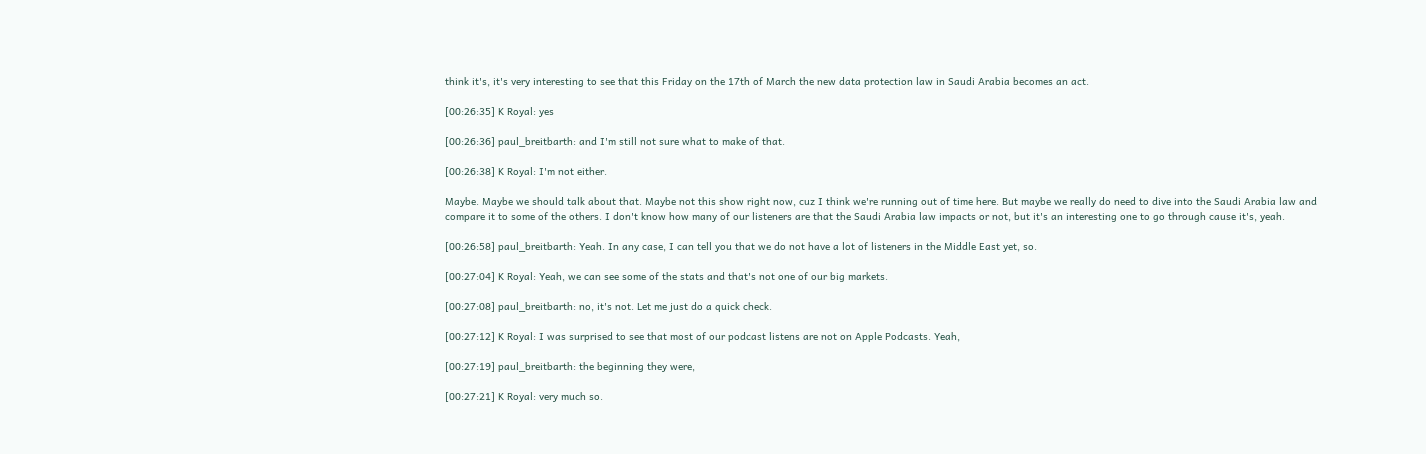think it's, it's very interesting to see that this Friday on the 17th of March the new data protection law in Saudi Arabia becomes an act.

[00:26:35] K Royal: yes

[00:26:36] paul_breitbarth: and I'm still not sure what to make of that.

[00:26:38] K Royal: I'm not either.

Maybe. Maybe we should talk about that. Maybe not this show right now, cuz I think we're running out of time here. But maybe we really do need to dive into the Saudi Arabia law and compare it to some of the others. I don't know how many of our listeners are that the Saudi Arabia law impacts or not, but it's an interesting one to go through cause it's, yeah.

[00:26:58] paul_breitbarth: Yeah. In any case, I can tell you that we do not have a lot of listeners in the Middle East yet, so.

[00:27:04] K Royal: Yeah, we can see some of the stats and that's not one of our big markets.

[00:27:08] paul_breitbarth: no, it's not. Let me just do a quick check.

[00:27:12] K Royal: I was surprised to see that most of our podcast listens are not on Apple Podcasts. Yeah,

[00:27:19] paul_breitbarth: the beginning they were,

[00:27:21] K Royal: very much so.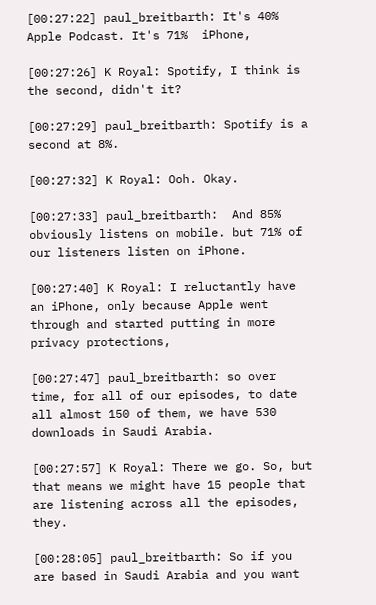[00:27:22] paul_breitbarth: It's 40% Apple Podcast. It's 71%  iPhone,

[00:27:26] K Royal: Spotify, I think is the second, didn't it?

[00:27:29] paul_breitbarth: Spotify is a second at 8%.

[00:27:32] K Royal: Ooh. Okay.

[00:27:33] paul_breitbarth:  And 85% obviously listens on mobile. but 71% of our listeners listen on iPhone.

[00:27:40] K Royal: I reluctantly have an iPhone, only because Apple went through and started putting in more privacy protections,

[00:27:47] paul_breitbarth: so over time, for all of our episodes, to date all almost 150 of them, we have 530 downloads in Saudi Arabia.

[00:27:57] K Royal: There we go. So, but that means we might have 15 people that are listening across all the episodes, they.

[00:28:05] paul_breitbarth: So if you are based in Saudi Arabia and you want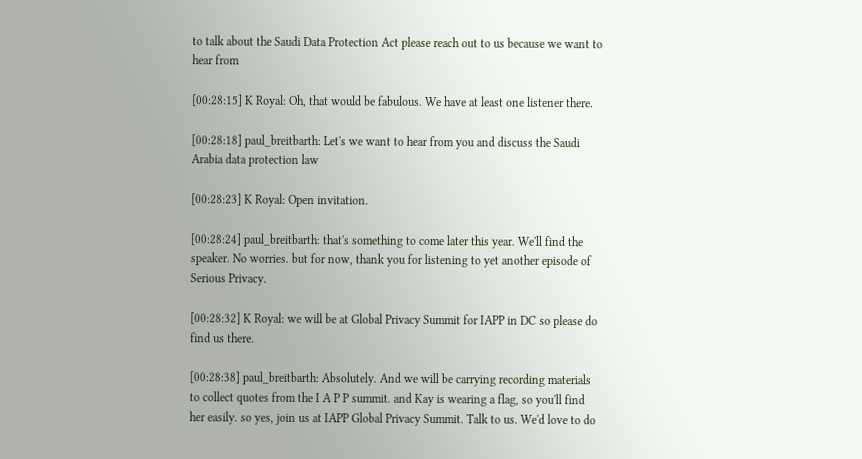to talk about the Saudi Data Protection Act please reach out to us because we want to hear from

[00:28:15] K Royal: Oh, that would be fabulous. We have at least one listener there.

[00:28:18] paul_breitbarth: Let's we want to hear from you and discuss the Saudi Arabia data protection law

[00:28:23] K Royal: Open invitation.

[00:28:24] paul_breitbarth: that's something to come later this year. We'll find the speaker. No worries. but for now, thank you for listening to yet another episode of Serious Privacy.

[00:28:32] K Royal: we will be at Global Privacy Summit for IAPP in DC so please do find us there.

[00:28:38] paul_breitbarth: Absolutely. And we will be carrying recording materials to collect quotes from the I A P P summit. and Kay is wearing a flag, so you'll find her easily. so yes, join us at IAPP Global Privacy Summit. Talk to us. We'd love to do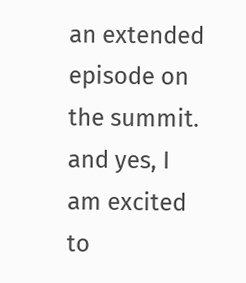an extended episode on the summit. and yes, I am excited to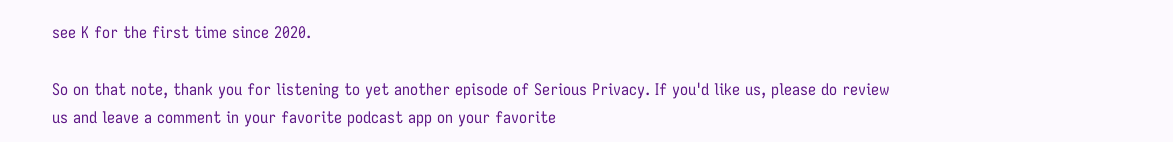see K for the first time since 2020.

So on that note, thank you for listening to yet another episode of Serious Privacy. If you'd like us, please do review us and leave a comment in your favorite podcast app on your favorite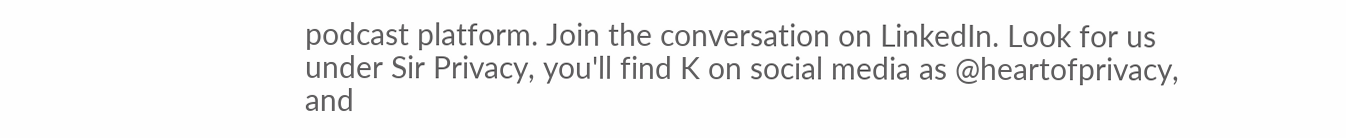podcast platform. Join the conversation on LinkedIn. Look for us under Sir Privacy, you'll find K on social media as @heartofprivacy, and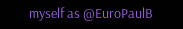myself as @EuroPaulB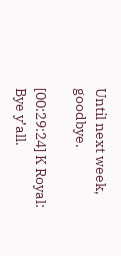Until next week, goodbye.

[00:29:24] K Royal: Bye y’all.